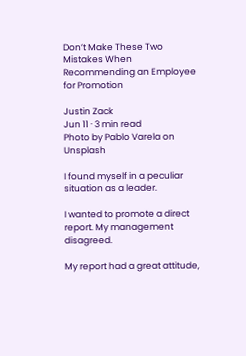Don’t Make These Two Mistakes When Recommending an Employee for Promotion

Justin Zack
Jun 11 · 3 min read
Photo by Pablo Varela on Unsplash

I found myself in a peculiar situation as a leader.

I wanted to promote a direct report. My management disagreed.

My report had a great attitude,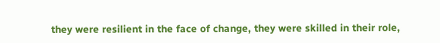they were resilient in the face of change, they were skilled in their role,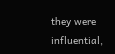they were influential,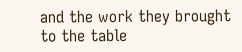and the work they brought to the table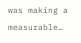was making a measurable…